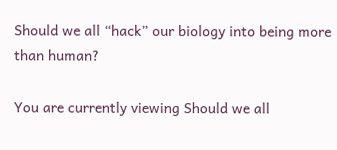Should we all “hack” our biology into being more than human?

You are currently viewing Should we all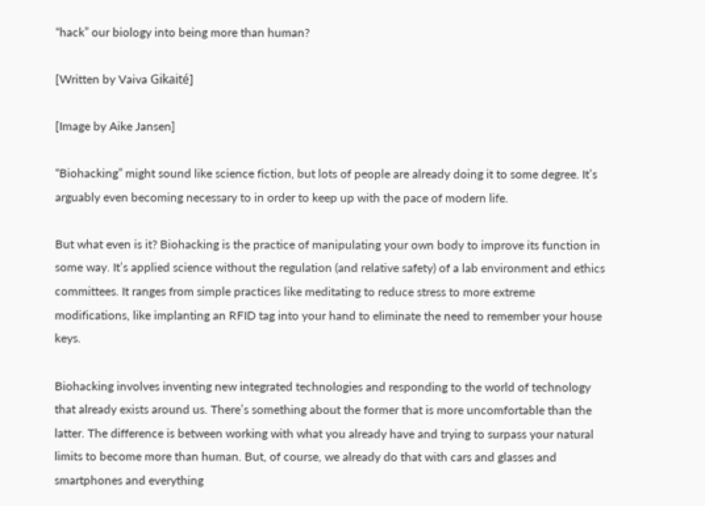“hack” our biology into being more than human?

[Written by Vaiva Gikaité]

[Image by Aike Jansen]

“Biohacking” might sound like science fiction, but lots of people are already doing it to some degree. It’s arguably even becoming necessary to in order to keep up with the pace of modern life.

But what even is it? Biohacking is the practice of manipulating your own body to improve its function in some way. It’s applied science without the regulation (and relative safety) of a lab environment and ethics committees. It ranges from simple practices like meditating to reduce stress to more extreme modifications, like implanting an RFID tag into your hand to eliminate the need to remember your house keys.

Biohacking involves inventing new integrated technologies and responding to the world of technology that already exists around us. There’s something about the former that is more uncomfortable than the latter. The difference is between working with what you already have and trying to surpass your natural limits to become more than human. But, of course, we already do that with cars and glasses and smartphones and everything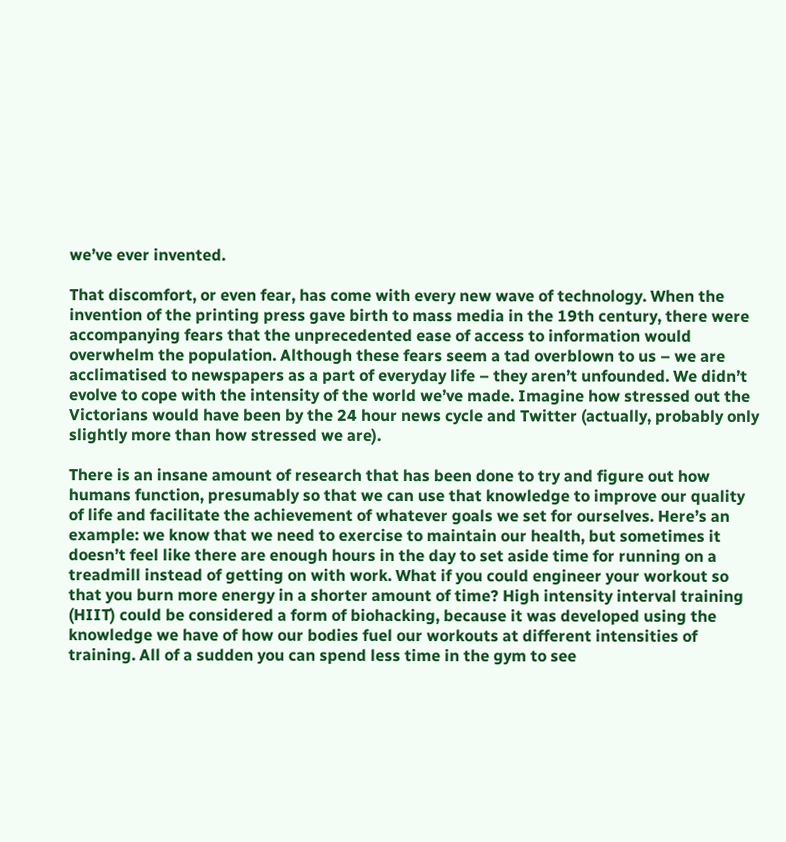we’ve ever invented.

That discomfort, or even fear, has come with every new wave of technology. When the invention of the printing press gave birth to mass media in the 19th century, there were accompanying fears that the unprecedented ease of access to information would overwhelm the population. Although these fears seem a tad overblown to us – we are acclimatised to newspapers as a part of everyday life – they aren’t unfounded. We didn’t evolve to cope with the intensity of the world we’ve made. Imagine how stressed out the Victorians would have been by the 24 hour news cycle and Twitter (actually, probably only slightly more than how stressed we are).

There is an insane amount of research that has been done to try and figure out how humans function, presumably so that we can use that knowledge to improve our quality of life and facilitate the achievement of whatever goals we set for ourselves. Here’s an example: we know that we need to exercise to maintain our health, but sometimes it doesn’t feel like there are enough hours in the day to set aside time for running on a treadmill instead of getting on with work. What if you could engineer your workout so that you burn more energy in a shorter amount of time? High intensity interval training (HIIT) could be considered a form of biohacking, because it was developed using the knowledge we have of how our bodies fuel our workouts at different intensities of training. All of a sudden you can spend less time in the gym to see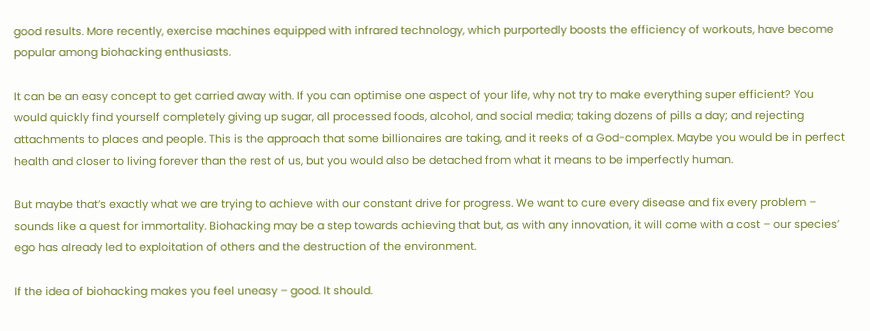good results. More recently, exercise machines equipped with infrared technology, which purportedly boosts the efficiency of workouts, have become popular among biohacking enthusiasts.

It can be an easy concept to get carried away with. If you can optimise one aspect of your life, why not try to make everything super efficient? You would quickly find yourself completely giving up sugar, all processed foods, alcohol, and social media; taking dozens of pills a day; and rejecting attachments to places and people. This is the approach that some billionaires are taking, and it reeks of a God-complex. Maybe you would be in perfect health and closer to living forever than the rest of us, but you would also be detached from what it means to be imperfectly human.

But maybe that’s exactly what we are trying to achieve with our constant drive for progress. We want to cure every disease and fix every problem – sounds like a quest for immortality. Biohacking may be a step towards achieving that but, as with any innovation, it will come with a cost – our species’ ego has already led to exploitation of others and the destruction of the environment.

If the idea of biohacking makes you feel uneasy – good. It should.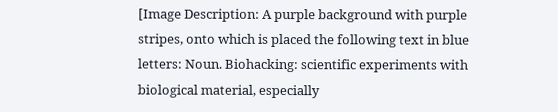[Image Description: A purple background with purple stripes, onto which is placed the following text in blue letters: Noun. Biohacking: scientific experiments with biological material, especially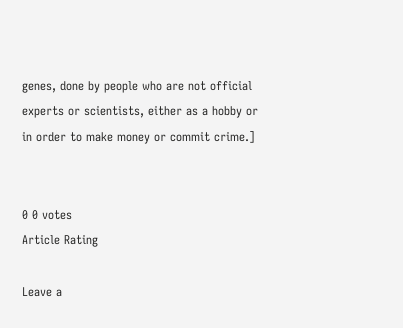genes, done by people who are not official experts or scientists, either as a hobby or in order to make money or commit crime.]


0 0 votes
Article Rating

Leave a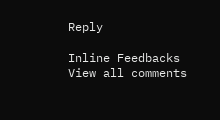Reply

Inline Feedbacks
View all comments